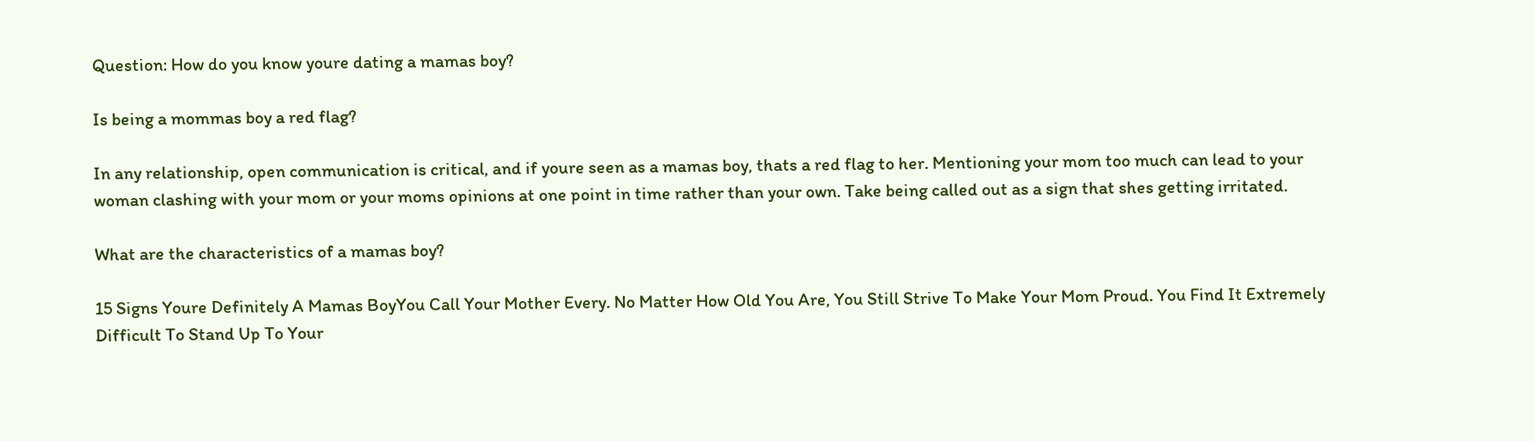Question: How do you know youre dating a mamas boy?

Is being a mommas boy a red flag?

In any relationship, open communication is critical, and if youre seen as a mamas boy, thats a red flag to her. Mentioning your mom too much can lead to your woman clashing with your mom or your moms opinions at one point in time rather than your own. Take being called out as a sign that shes getting irritated.

What are the characteristics of a mamas boy?

15 Signs Youre Definitely A Mamas BoyYou Call Your Mother Every. No Matter How Old You Are, You Still Strive To Make Your Mom Proud. You Find It Extremely Difficult To Stand Up To Your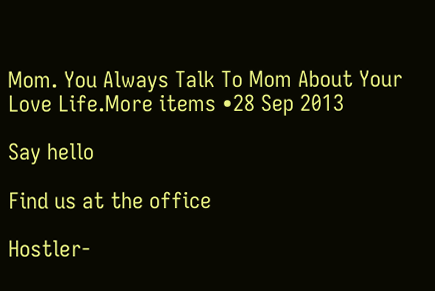Mom. You Always Talk To Mom About Your Love Life.More items •28 Sep 2013

Say hello

Find us at the office

Hostler-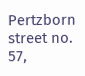Pertzborn street no. 57,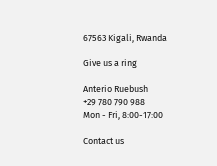67563 Kigali, Rwanda

Give us a ring

Anterio Ruebush
+29 780 790 988
Mon - Fri, 8:00-17:00

Contact us